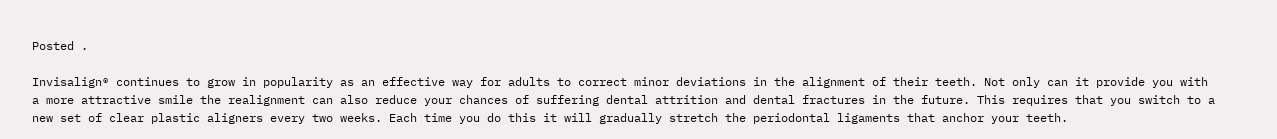Posted .

Invisalign® continues to grow in popularity as an effective way for adults to correct minor deviations in the alignment of their teeth. Not only can it provide you with a more attractive smile the realignment can also reduce your chances of suffering dental attrition and dental fractures in the future. This requires that you switch to a new set of clear plastic aligners every two weeks. Each time you do this it will gradually stretch the periodontal ligaments that anchor your teeth.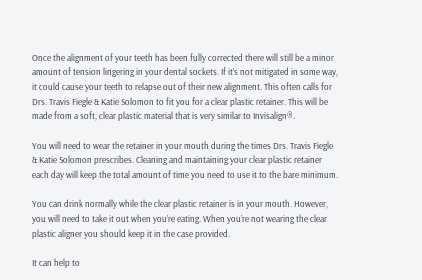Once the alignment of your teeth has been fully corrected there will still be a minor amount of tension lingering in your dental sockets. If it’s not mitigated in some way, it could cause your teeth to relapse out of their new alignment. This often calls for Drs. Travis Fiegle & Katie Solomon to fit you for a clear plastic retainer. This will be made from a soft, clear plastic material that is very similar to Invisalign®.

You will need to wear the retainer in your mouth during the times Drs. Travis Fiegle & Katie Solomon prescribes. Cleaning and maintaining your clear plastic retainer each day will keep the total amount of time you need to use it to the bare minimum.

You can drink normally while the clear plastic retainer is in your mouth. However, you will need to take it out when you’re eating. When you’re not wearing the clear plastic aligner you should keep it in the case provided.

It can help to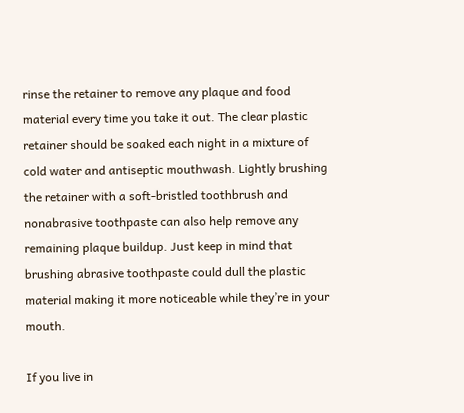rinse the retainer to remove any plaque and food material every time you take it out. The clear plastic retainer should be soaked each night in a mixture of cold water and antiseptic mouthwash. Lightly brushing the retainer with a soft-bristled toothbrush and nonabrasive toothpaste can also help remove any remaining plaque buildup. Just keep in mind that brushing abrasive toothpaste could dull the plastic material making it more noticeable while they’re in your mouth.

If you live in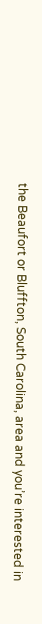the Beaufort or Bluffton, South Carolina, area and you’re interested in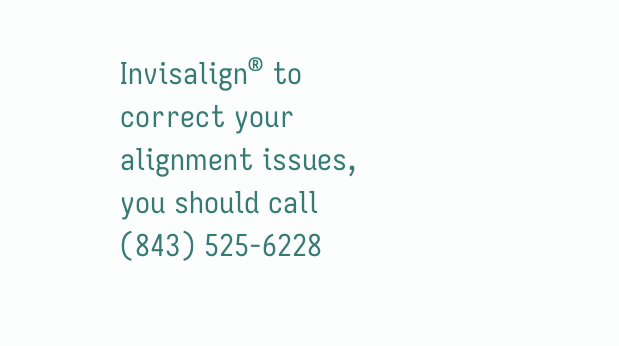Invisalign® to correct your alignment issues, you should call (843) 525-6228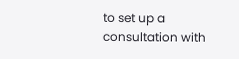to set up a consultation with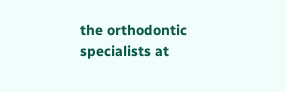the orthodontic specialists at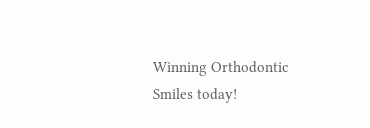Winning Orthodontic Smiles today!